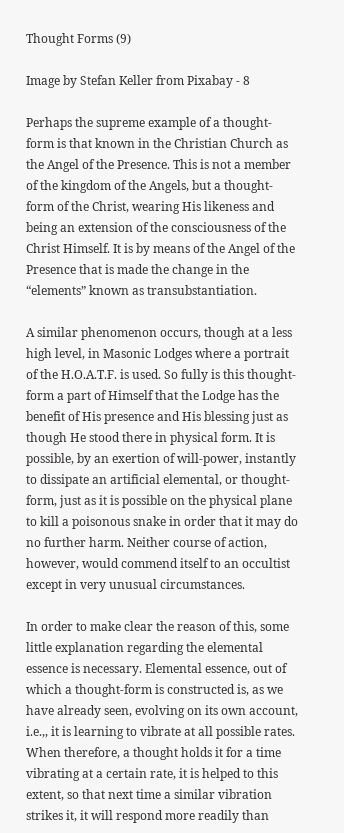Thought Forms (9)

Image by Stefan Keller from Pixabay - 8

Perhaps the supreme example of a thought-form is that known in the Christian Church as the Angel of the Presence. This is not a member of the kingdom of the Angels, but a thought-form of the Christ, wearing His likeness and being an extension of the consciousness of the Christ Himself. It is by means of the Angel of the Presence that is made the change in the “elements” known as transubstantiation.

A similar phenomenon occurs, though at a less high level, in Masonic Lodges where a portrait of the H.O.A.T.F. is used. So fully is this thought-form a part of Himself that the Lodge has the benefit of His presence and His blessing just as though He stood there in physical form. It is possible, by an exertion of will-power, instantly to dissipate an artificial elemental, or thought-form, just as it is possible on the physical plane to kill a poisonous snake in order that it may do no further harm. Neither course of action, however, would commend itself to an occultist except in very unusual circumstances.

In order to make clear the reason of this, some little explanation regarding the elemental essence is necessary. Elemental essence, out of which a thought-form is constructed is, as we have already seen, evolving on its own account, i.e.,, it is learning to vibrate at all possible rates. When therefore, a thought holds it for a time vibrating at a certain rate, it is helped to this extent, so that next time a similar vibration strikes it, it will respond more readily than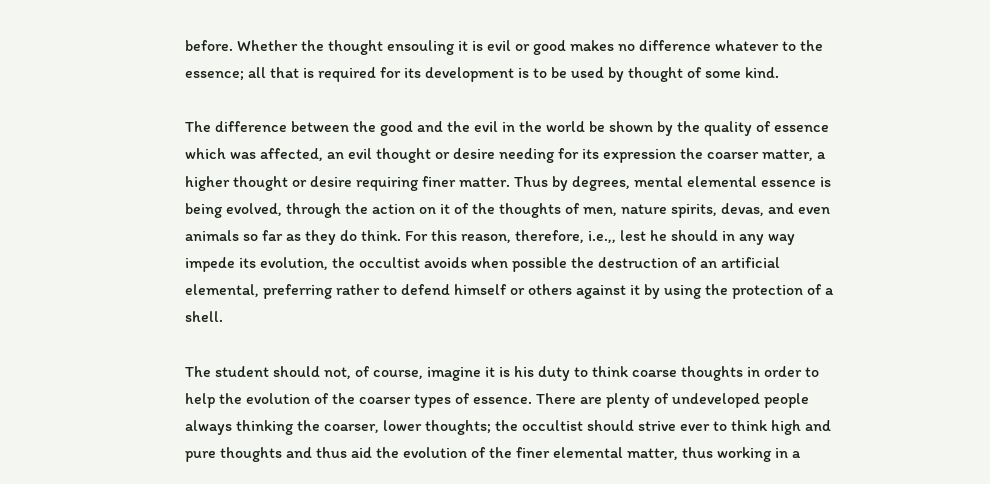before. Whether the thought ensouling it is evil or good makes no difference whatever to the essence; all that is required for its development is to be used by thought of some kind.

The difference between the good and the evil in the world be shown by the quality of essence which was affected, an evil thought or desire needing for its expression the coarser matter, a higher thought or desire requiring finer matter. Thus by degrees, mental elemental essence is being evolved, through the action on it of the thoughts of men, nature spirits, devas, and even animals so far as they do think. For this reason, therefore, i.e.,, lest he should in any way impede its evolution, the occultist avoids when possible the destruction of an artificial elemental, preferring rather to defend himself or others against it by using the protection of a shell.

The student should not, of course, imagine it is his duty to think coarse thoughts in order to help the evolution of the coarser types of essence. There are plenty of undeveloped people always thinking the coarser, lower thoughts; the occultist should strive ever to think high and pure thoughts and thus aid the evolution of the finer elemental matter, thus working in a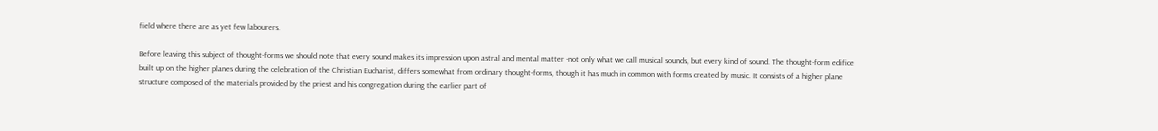field where there are as yet few labourers.

Before leaving this subject of thought-forms we should note that every sound makes its impression upon astral and mental matter -not only what we call musical sounds, but every kind of sound. The thought-form edifice built up on the higher planes during the celebration of the Christian Eucharist, differs somewhat from ordinary thought-forms, though it has much in common with forms created by music. It consists of a higher plane structure composed of the materials provided by the priest and his congregation during the earlier part of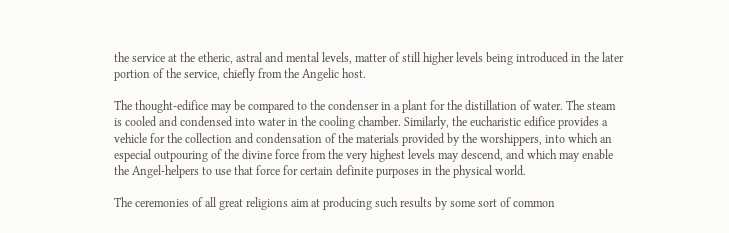the service at the etheric, astral and mental levels, matter of still higher levels being introduced in the later portion of the service, chiefly from the Angelic host.

The thought-edifice may be compared to the condenser in a plant for the distillation of water. The steam is cooled and condensed into water in the cooling chamber. Similarly, the eucharistic edifice provides a vehicle for the collection and condensation of the materials provided by the worshippers, into which an especial outpouring of the divine force from the very highest levels may descend, and which may enable the Angel-helpers to use that force for certain definite purposes in the physical world.

The ceremonies of all great religions aim at producing such results by some sort of common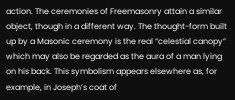action. The ceremonies of Freemasonry attain a similar object, though in a different way. The thought-form built up by a Masonic ceremony is the real “celestial canopy” which may also be regarded as the aura of a man lying on his back. This symbolism appears elsewhere as, for example, in Joseph’s coat of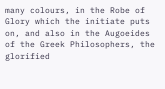many colours, in the Robe of Glory which the initiate puts on, and also in the Augoeides of the Greek Philosophers, the glorified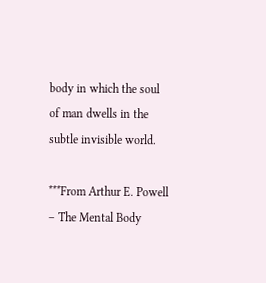body in which the soul of man dwells in the subtle invisible world.

***From Arthur E. Powell – The Mental Body